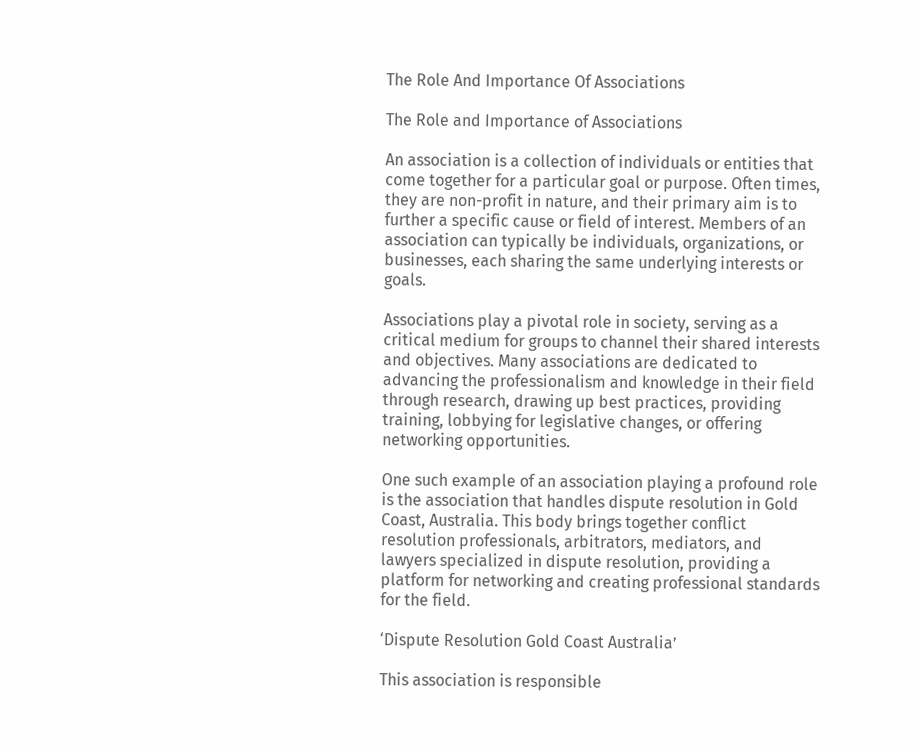The Role And Importance Of Associations

The Role and Importance of Associations

An association is a collection of individuals or entities that come together for a particular goal or purpose. Often times, they are non-profit in nature, and their primary aim is to further a specific cause or field of interest. Members of an association can typically be individuals, organizations, or businesses, each sharing the same underlying interests or goals.

Associations play a pivotal role in society, serving as a critical medium for groups to channel their shared interests and objectives. Many associations are dedicated to advancing the professionalism and knowledge in their field through research, drawing up best practices, providing training, lobbying for legislative changes, or offering networking opportunities.

One such example of an association playing a profound role is the association that handles dispute resolution in Gold Coast, Australia. This body brings together conflict resolution professionals, arbitrators, mediators, and lawyers specialized in dispute resolution, providing a platform for networking and creating professional standards for the field.

‘Dispute Resolution Gold Coast Australia’

This association is responsible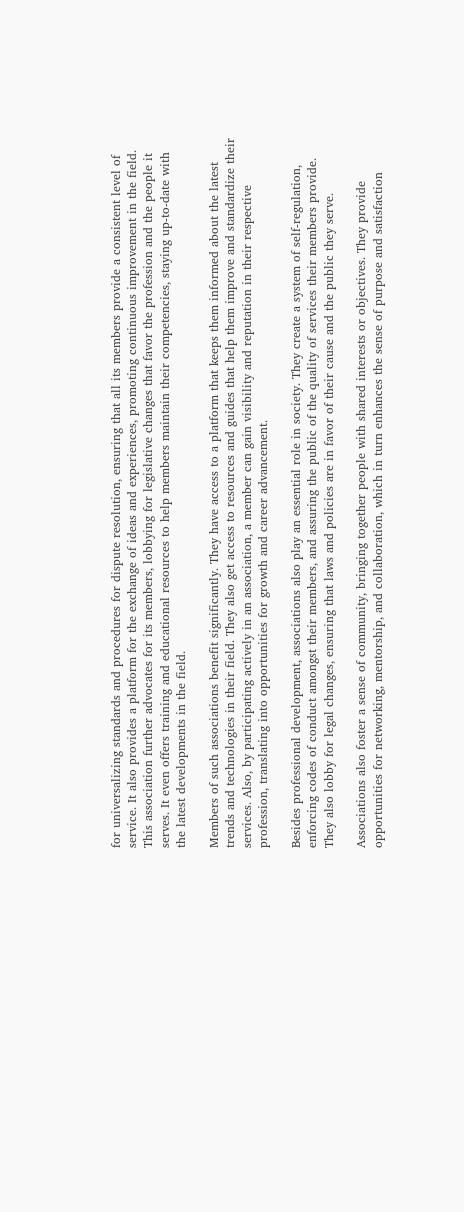for universalizing standards and procedures for dispute resolution, ensuring that all its members provide a consistent level of service. It also provides a platform for the exchange of ideas and experiences, promoting continuous improvement in the field. This association further advocates for its members, lobbying for legislative changes that favor the profession and the people it serves. It even offers training and educational resources to help members maintain their competencies, staying up-to-date with the latest developments in the field.

Members of such associations benefit significantly. They have access to a platform that keeps them informed about the latest trends and technologies in their field. They also get access to resources and guides that help them improve and standardize their services. Also, by participating actively in an association, a member can gain visibility and reputation in their respective profession, translating into opportunities for growth and career advancement.

Besides professional development, associations also play an essential role in society. They create a system of self-regulation, enforcing codes of conduct amongst their members, and assuring the public of the quality of services their members provide. They also lobby for legal changes, ensuring that laws and policies are in favor of their cause and the public they serve.

Associations also foster a sense of community, bringing together people with shared interests or objectives. They provide opportunities for networking, mentorship, and collaboration, which in turn enhances the sense of purpose and satisfaction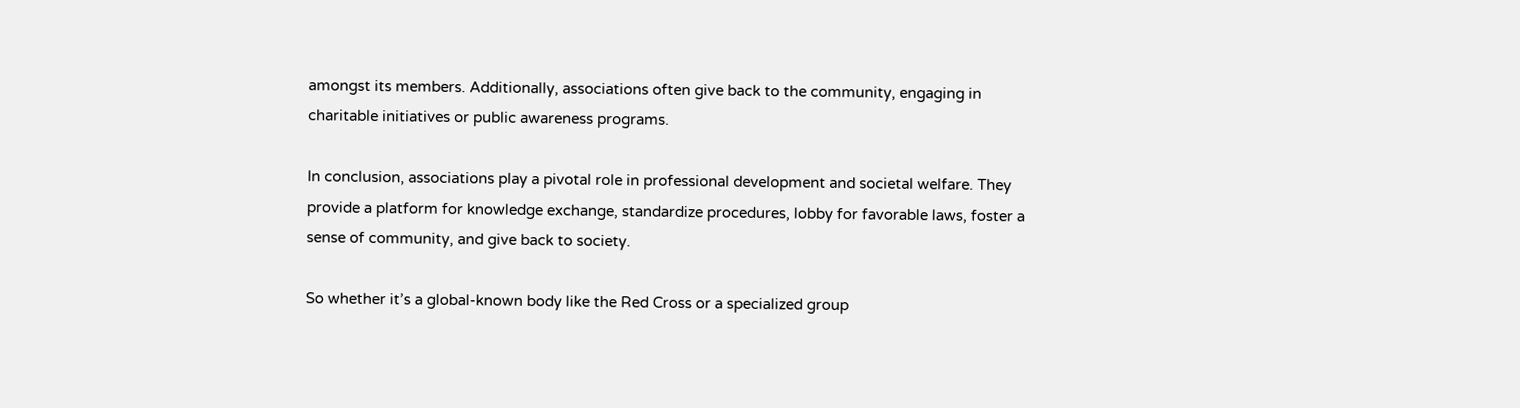amongst its members. Additionally, associations often give back to the community, engaging in charitable initiatives or public awareness programs.

In conclusion, associations play a pivotal role in professional development and societal welfare. They provide a platform for knowledge exchange, standardize procedures, lobby for favorable laws, foster a sense of community, and give back to society.

So whether it’s a global-known body like the Red Cross or a specialized group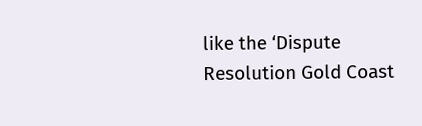like the ‘Dispute Resolution Gold Coast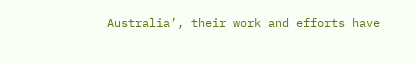Australia’, their work and efforts have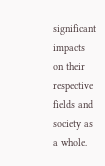significant impacts on their respective fields and society as a whole.